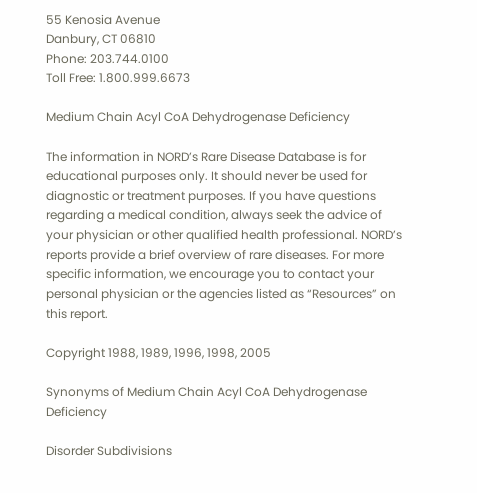55 Kenosia Avenue
Danbury, CT 06810
Phone: 203.744.0100
Toll Free: 1.800.999.6673

Medium Chain Acyl CoA Dehydrogenase Deficiency

The information in NORD’s Rare Disease Database is for educational purposes only. It should never be used for diagnostic or treatment purposes. If you have questions regarding a medical condition, always seek the advice of your physician or other qualified health professional. NORD’s reports provide a brief overview of rare diseases. For more specific information, we encourage you to contact your personal physician or the agencies listed as “Resources” on this report.

Copyright 1988, 1989, 1996, 1998, 2005

Synonyms of Medium Chain Acyl CoA Dehydrogenase Deficiency

Disorder Subdivisions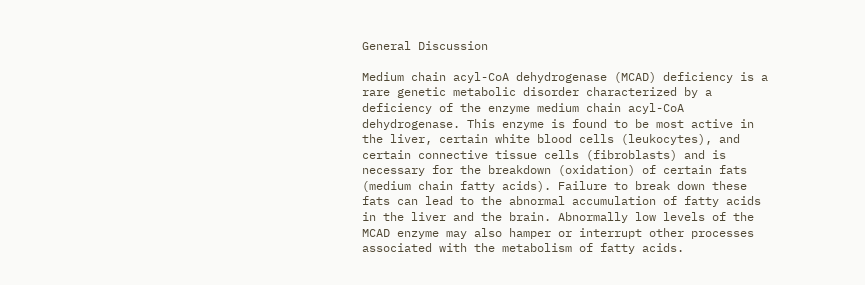General Discussion

Medium chain acyl-CoA dehydrogenase (MCAD) deficiency is a rare genetic metabolic disorder characterized by a deficiency of the enzyme medium chain acyl-CoA dehydrogenase. This enzyme is found to be most active in the liver, certain white blood cells (leukocytes), and certain connective tissue cells (fibroblasts) and is necessary for the breakdown (oxidation) of certain fats (medium chain fatty acids). Failure to break down these fats can lead to the abnormal accumulation of fatty acids in the liver and the brain. Abnormally low levels of the MCAD enzyme may also hamper or interrupt other processes associated with the metabolism of fatty acids.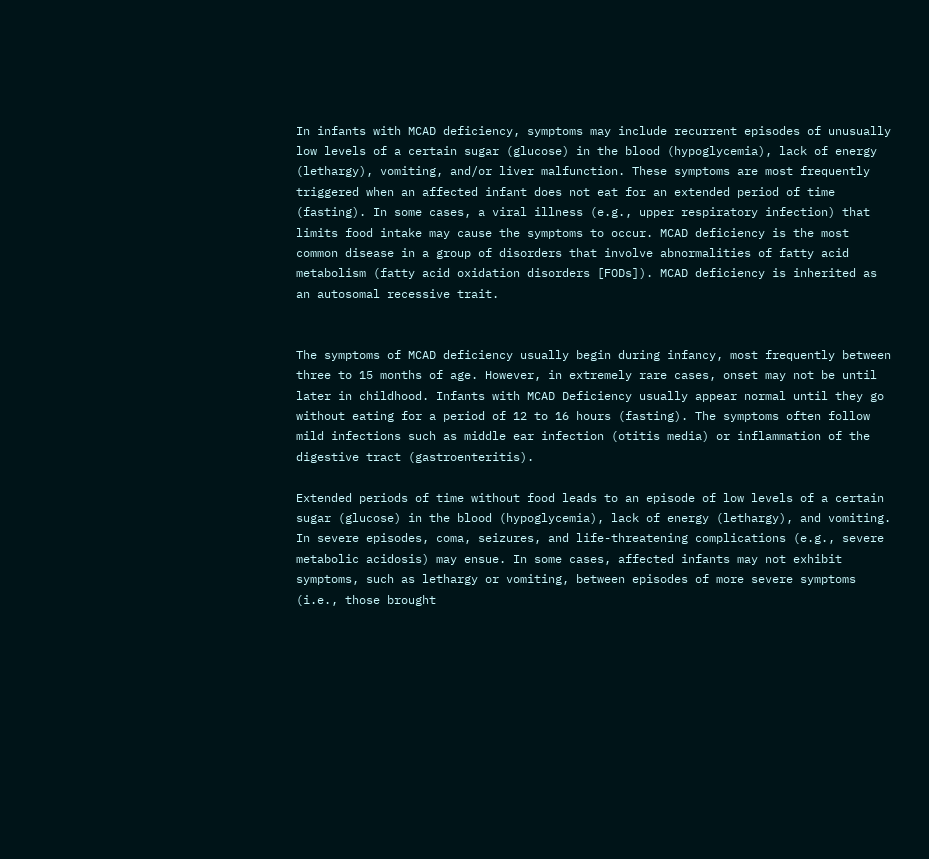In infants with MCAD deficiency, symptoms may include recurrent episodes of unusually low levels of a certain sugar (glucose) in the blood (hypoglycemia), lack of energy (lethargy), vomiting, and/or liver malfunction. These symptoms are most frequently triggered when an affected infant does not eat for an extended period of time (fasting). In some cases, a viral illness (e.g., upper respiratory infection) that limits food intake may cause the symptoms to occur. MCAD deficiency is the most common disease in a group of disorders that involve abnormalities of fatty acid metabolism (fatty acid oxidation disorders [FODs]). MCAD deficiency is inherited as an autosomal recessive trait.


The symptoms of MCAD deficiency usually begin during infancy, most frequently between three to 15 months of age. However, in extremely rare cases, onset may not be until later in childhood. Infants with MCAD Deficiency usually appear normal until they go without eating for a period of 12 to 16 hours (fasting). The symptoms often follow mild infections such as middle ear infection (otitis media) or inflammation of the digestive tract (gastroenteritis).

Extended periods of time without food leads to an episode of low levels of a certain sugar (glucose) in the blood (hypoglycemia), lack of energy (lethargy), and vomiting. In severe episodes, coma, seizures, and life-threatening complications (e.g., severe metabolic acidosis) may ensue. In some cases, affected infants may not exhibit symptoms, such as lethargy or vomiting, between episodes of more severe symptoms (i.e., those brought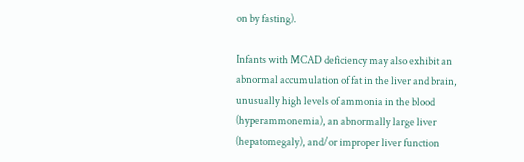on by fasting).

Infants with MCAD deficiency may also exhibit an abnormal accumulation of fat in the liver and brain, unusually high levels of ammonia in the blood (hyperammonemia), an abnormally large liver (hepatomegaly), and/or improper liver function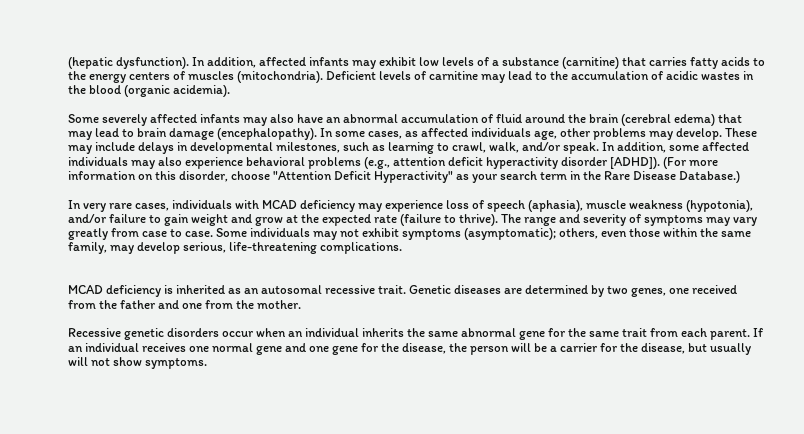(hepatic dysfunction). In addition, affected infants may exhibit low levels of a substance (carnitine) that carries fatty acids to the energy centers of muscles (mitochondria). Deficient levels of carnitine may lead to the accumulation of acidic wastes in the blood (organic acidemia).

Some severely affected infants may also have an abnormal accumulation of fluid around the brain (cerebral edema) that may lead to brain damage (encephalopathy). In some cases, as affected individuals age, other problems may develop. These may include delays in developmental milestones, such as learning to crawl, walk, and/or speak. In addition, some affected individuals may also experience behavioral problems (e.g., attention deficit hyperactivity disorder [ADHD]). (For more information on this disorder, choose "Attention Deficit Hyperactivity" as your search term in the Rare Disease Database.)

In very rare cases, individuals with MCAD deficiency may experience loss of speech (aphasia), muscle weakness (hypotonia), and/or failure to gain weight and grow at the expected rate (failure to thrive). The range and severity of symptoms may vary greatly from case to case. Some individuals may not exhibit symptoms (asymptomatic); others, even those within the same family, may develop serious, life-threatening complications.


MCAD deficiency is inherited as an autosomal recessive trait. Genetic diseases are determined by two genes, one received from the father and one from the mother.

Recessive genetic disorders occur when an individual inherits the same abnormal gene for the same trait from each parent. If an individual receives one normal gene and one gene for the disease, the person will be a carrier for the disease, but usually will not show symptoms.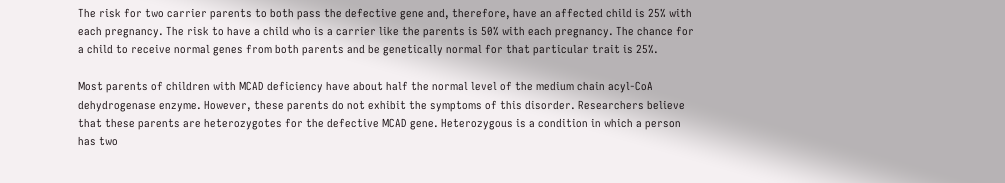The risk for two carrier parents to both pass the defective gene and, therefore, have an affected child is 25% with each pregnancy. The risk to have a child who is a carrier like the parents is 50% with each pregnancy. The chance for a child to receive normal genes from both parents and be genetically normal for that particular trait is 25%.

Most parents of children with MCAD deficiency have about half the normal level of the medium chain acyl-CoA dehydrogenase enzyme. However, these parents do not exhibit the symptoms of this disorder. Researchers believe that these parents are heterozygotes for the defective MCAD gene. Heterozygous is a condition in which a person has two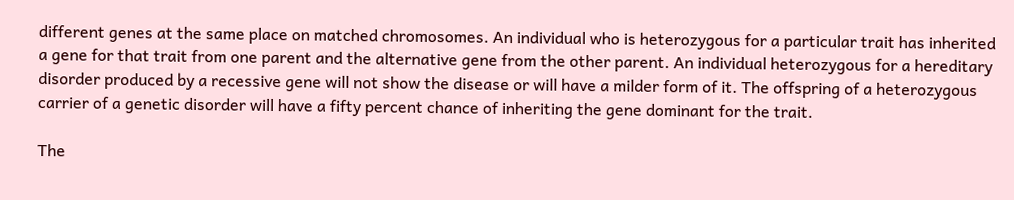different genes at the same place on matched chromosomes. An individual who is heterozygous for a particular trait has inherited a gene for that trait from one parent and the alternative gene from the other parent. An individual heterozygous for a hereditary disorder produced by a recessive gene will not show the disease or will have a milder form of it. The offspring of a heterozygous carrier of a genetic disorder will have a fifty percent chance of inheriting the gene dominant for the trait.

The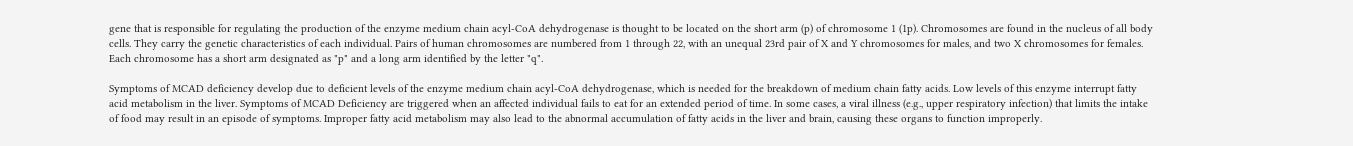gene that is responsible for regulating the production of the enzyme medium chain acyl-CoA dehydrogenase is thought to be located on the short arm (p) of chromosome 1 (1p). Chromosomes are found in the nucleus of all body cells. They carry the genetic characteristics of each individual. Pairs of human chromosomes are numbered from 1 through 22, with an unequal 23rd pair of X and Y chromosomes for males, and two X chromosomes for females. Each chromosome has a short arm designated as "p" and a long arm identified by the letter "q".

Symptoms of MCAD deficiency develop due to deficient levels of the enzyme medium chain acyl-CoA dehydrogenase, which is needed for the breakdown of medium chain fatty acids. Low levels of this enzyme interrupt fatty acid metabolism in the liver. Symptoms of MCAD Deficiency are triggered when an affected individual fails to eat for an extended period of time. In some cases, a viral illness (e.g., upper respiratory infection) that limits the intake of food may result in an episode of symptoms. Improper fatty acid metabolism may also lead to the abnormal accumulation of fatty acids in the liver and brain, causing these organs to function improperly.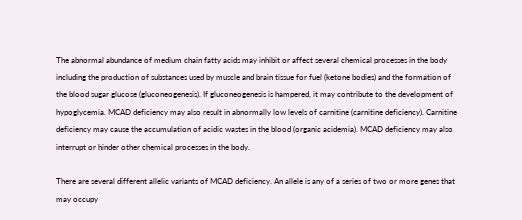The abnormal abundance of medium chain fatty acids may inhibit or affect several chemical processes in the body including the production of substances used by muscle and brain tissue for fuel (ketone bodies) and the formation of the blood sugar glucose (gluconeogenesis). If gluconeogenesis is hampered, it may contribute to the development of hypoglycemia. MCAD deficiency may also result in abnormally low levels of carnitine (carnitine deficiency). Carnitine deficiency may cause the accumulation of acidic wastes in the blood (organic acidemia). MCAD deficiency may also interrupt or hinder other chemical processes in the body.

There are several different allelic variants of MCAD deficiency. An allele is any of a series of two or more genes that may occupy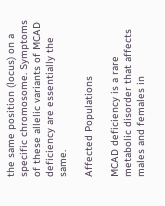the same position (locus) on a specific chromosome. Symptoms of these allelic variants of MCAD deficiency are essentially the same.

Affected Populations

MCAD deficiency is a rare metabolic disorder that affects males and females in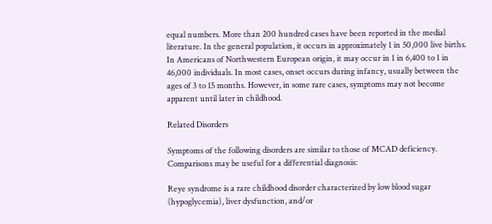equal numbers. More than 200 hundred cases have been reported in the medial literature. In the general population, it occurs in approximately 1 in 50,000 live births. In Americans of Northwestern European origin, it may occur in 1 in 6,400 to 1 in 46,000 individuals. In most cases, onset occurs during infancy, usually between the ages of 3 to 15 months. However, in some rare cases, symptoms may not become apparent until later in childhood.

Related Disorders

Symptoms of the following disorders are similar to those of MCAD deficiency. Comparisons may be useful for a differential diagnosis:

Reye syndrome is a rare childhood disorder characterized by low blood sugar (hypoglycemia), liver dysfunction, and/or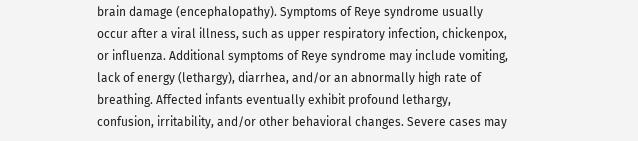brain damage (encephalopathy). Symptoms of Reye syndrome usually occur after a viral illness, such as upper respiratory infection, chickenpox, or influenza. Additional symptoms of Reye syndrome may include vomiting, lack of energy (lethargy), diarrhea, and/or an abnormally high rate of breathing. Affected infants eventually exhibit profound lethargy, confusion, irritability, and/or other behavioral changes. Severe cases may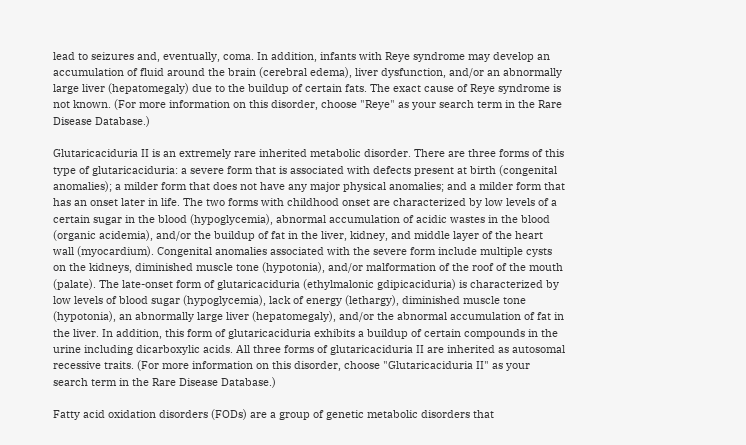lead to seizures and, eventually, coma. In addition, infants with Reye syndrome may develop an accumulation of fluid around the brain (cerebral edema), liver dysfunction, and/or an abnormally large liver (hepatomegaly) due to the buildup of certain fats. The exact cause of Reye syndrome is not known. (For more information on this disorder, choose "Reye" as your search term in the Rare Disease Database.)

Glutaricaciduria II is an extremely rare inherited metabolic disorder. There are three forms of this type of glutaricaciduria: a severe form that is associated with defects present at birth (congenital anomalies); a milder form that does not have any major physical anomalies; and a milder form that has an onset later in life. The two forms with childhood onset are characterized by low levels of a certain sugar in the blood (hypoglycemia), abnormal accumulation of acidic wastes in the blood (organic acidemia), and/or the buildup of fat in the liver, kidney, and middle layer of the heart wall (myocardium). Congenital anomalies associated with the severe form include multiple cysts on the kidneys, diminished muscle tone (hypotonia), and/or malformation of the roof of the mouth (palate). The late-onset form of glutaricaciduria (ethylmalonic gdipicaciduria) is characterized by low levels of blood sugar (hypoglycemia), lack of energy (lethargy), diminished muscle tone (hypotonia), an abnormally large liver (hepatomegaly), and/or the abnormal accumulation of fat in the liver. In addition, this form of glutaricaciduria exhibits a buildup of certain compounds in the urine including dicarboxylic acids. All three forms of glutaricaciduria II are inherited as autosomal recessive traits. (For more information on this disorder, choose "Glutaricaciduria II" as your search term in the Rare Disease Database.)

Fatty acid oxidation disorders (FODs) are a group of genetic metabolic disorders that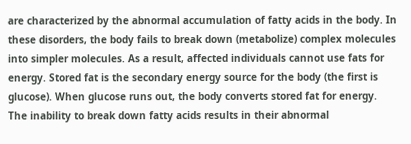are characterized by the abnormal accumulation of fatty acids in the body. In these disorders, the body fails to break down (metabolize) complex molecules into simpler molecules. As a result, affected individuals cannot use fats for energy. Stored fat is the secondary energy source for the body (the first is glucose). When glucose runs out, the body converts stored fat for energy. The inability to break down fatty acids results in their abnormal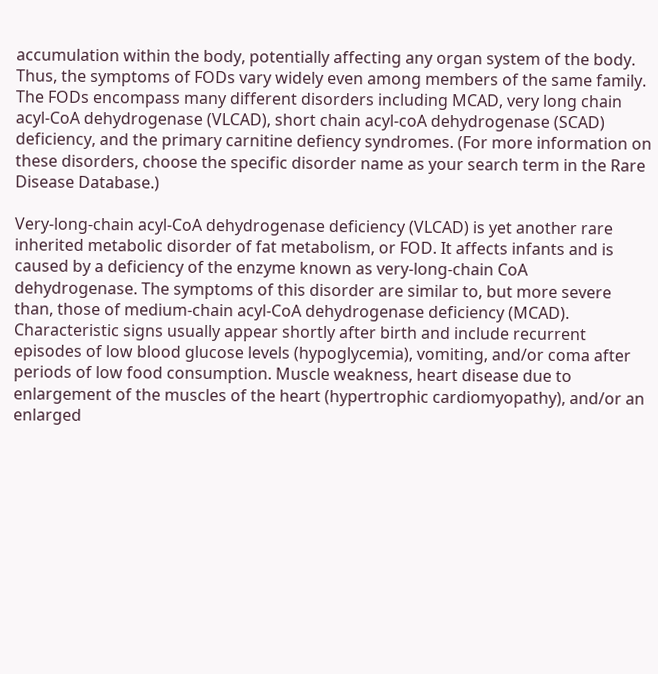accumulation within the body, potentially affecting any organ system of the body. Thus, the symptoms of FODs vary widely even among members of the same family. The FODs encompass many different disorders including MCAD, very long chain acyl-CoA dehydrogenase (VLCAD), short chain acyl-coA dehydrogenase (SCAD) deficiency, and the primary carnitine defiency syndromes. (For more information on these disorders, choose the specific disorder name as your search term in the Rare Disease Database.)

Very-long-chain acyl-CoA dehydrogenase deficiency (VLCAD) is yet another rare inherited metabolic disorder of fat metabolism, or FOD. It affects infants and is caused by a deficiency of the enzyme known as very-long-chain CoA dehydrogenase. The symptoms of this disorder are similar to, but more severe than, those of medium-chain acyl-CoA dehydrogenase deficiency (MCAD). Characteristic signs usually appear shortly after birth and include recurrent episodes of low blood glucose levels (hypoglycemia), vomiting, and/or coma after periods of low food consumption. Muscle weakness, heart disease due to enlargement of the muscles of the heart (hypertrophic cardiomyopathy), and/or an enlarged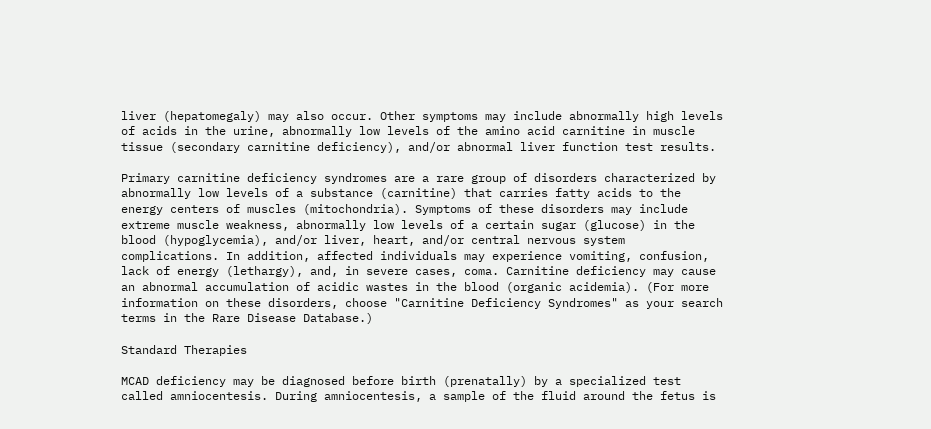liver (hepatomegaly) may also occur. Other symptoms may include abnormally high levels of acids in the urine, abnormally low levels of the amino acid carnitine in muscle tissue (secondary carnitine deficiency), and/or abnormal liver function test results.

Primary carnitine deficiency syndromes are a rare group of disorders characterized by abnormally low levels of a substance (carnitine) that carries fatty acids to the energy centers of muscles (mitochondria). Symptoms of these disorders may include extreme muscle weakness, abnormally low levels of a certain sugar (glucose) in the blood (hypoglycemia), and/or liver, heart, and/or central nervous system complications. In addition, affected individuals may experience vomiting, confusion, lack of energy (lethargy), and, in severe cases, coma. Carnitine deficiency may cause an abnormal accumulation of acidic wastes in the blood (organic acidemia). (For more information on these disorders, choose "Carnitine Deficiency Syndromes" as your search terms in the Rare Disease Database.)

Standard Therapies

MCAD deficiency may be diagnosed before birth (prenatally) by a specialized test called amniocentesis. During amniocentesis, a sample of the fluid around the fetus is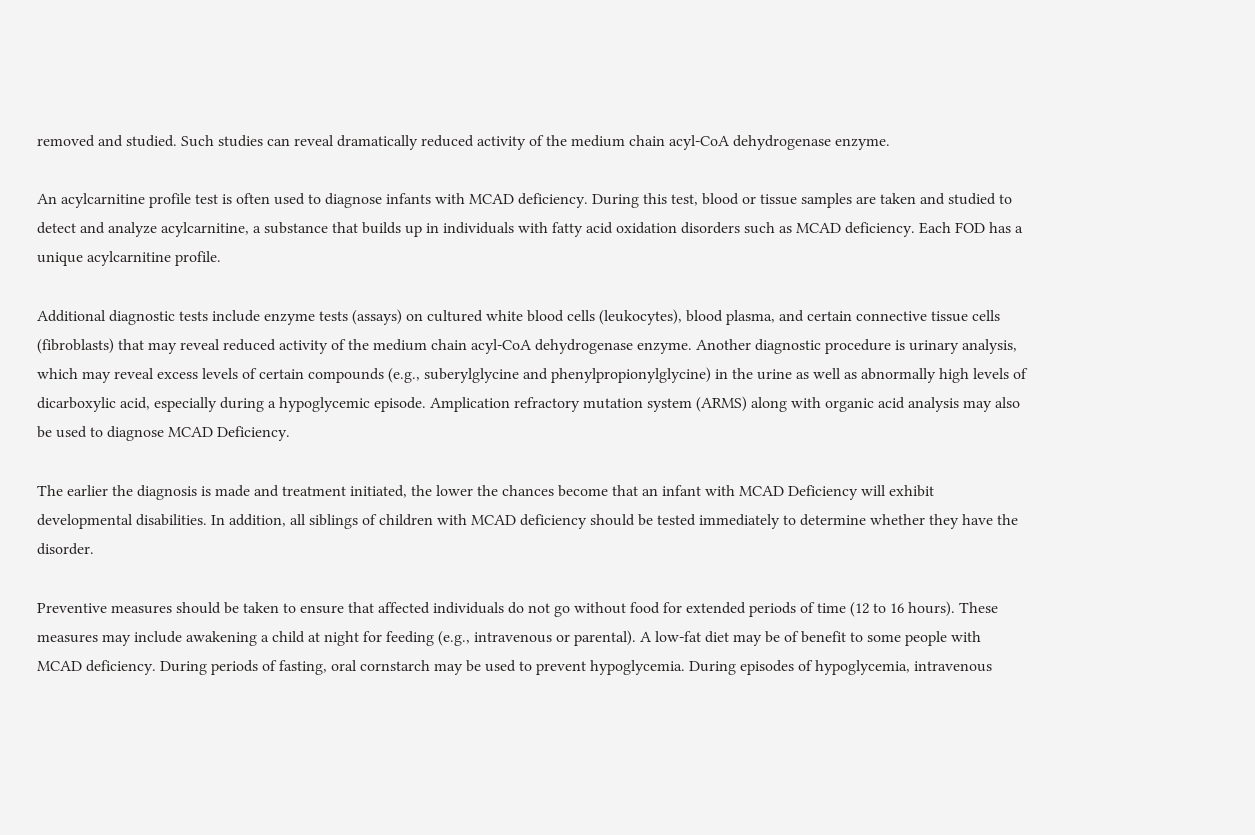removed and studied. Such studies can reveal dramatically reduced activity of the medium chain acyl-CoA dehydrogenase enzyme.

An acylcarnitine profile test is often used to diagnose infants with MCAD deficiency. During this test, blood or tissue samples are taken and studied to detect and analyze acylcarnitine, a substance that builds up in individuals with fatty acid oxidation disorders such as MCAD deficiency. Each FOD has a unique acylcarnitine profile.

Additional diagnostic tests include enzyme tests (assays) on cultured white blood cells (leukocytes), blood plasma, and certain connective tissue cells (fibroblasts) that may reveal reduced activity of the medium chain acyl-CoA dehydrogenase enzyme. Another diagnostic procedure is urinary analysis, which may reveal excess levels of certain compounds (e.g., suberylglycine and phenylpropionylglycine) in the urine as well as abnormally high levels of dicarboxylic acid, especially during a hypoglycemic episode. Amplication refractory mutation system (ARMS) along with organic acid analysis may also be used to diagnose MCAD Deficiency.

The earlier the diagnosis is made and treatment initiated, the lower the chances become that an infant with MCAD Deficiency will exhibit developmental disabilities. In addition, all siblings of children with MCAD deficiency should be tested immediately to determine whether they have the disorder.

Preventive measures should be taken to ensure that affected individuals do not go without food for extended periods of time (12 to 16 hours). These measures may include awakening a child at night for feeding (e.g., intravenous or parental). A low-fat diet may be of benefit to some people with MCAD deficiency. During periods of fasting, oral cornstarch may be used to prevent hypoglycemia. During episodes of hypoglycemia, intravenous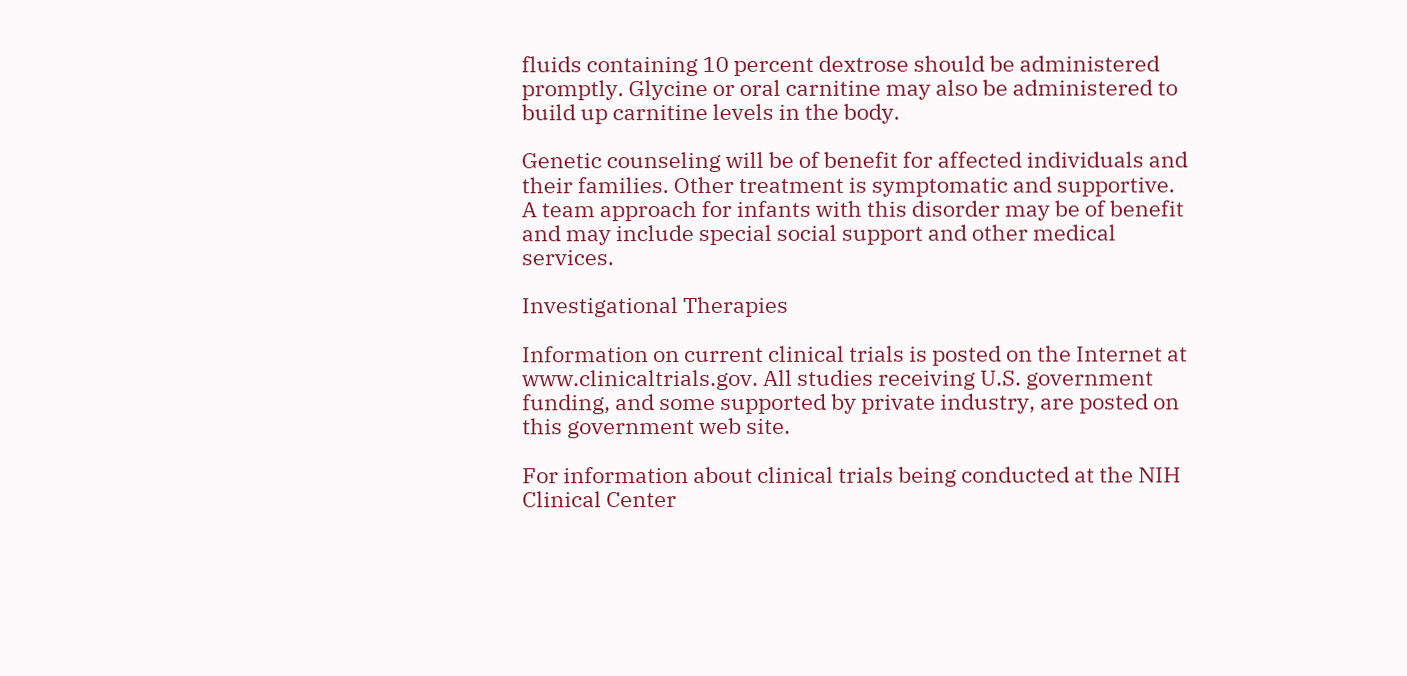fluids containing 10 percent dextrose should be administered promptly. Glycine or oral carnitine may also be administered to build up carnitine levels in the body.

Genetic counseling will be of benefit for affected individuals and their families. Other treatment is symptomatic and supportive. A team approach for infants with this disorder may be of benefit and may include special social support and other medical services.

Investigational Therapies

Information on current clinical trials is posted on the Internet at www.clinicaltrials.gov. All studies receiving U.S. government funding, and some supported by private industry, are posted on this government web site.

For information about clinical trials being conducted at the NIH Clinical Center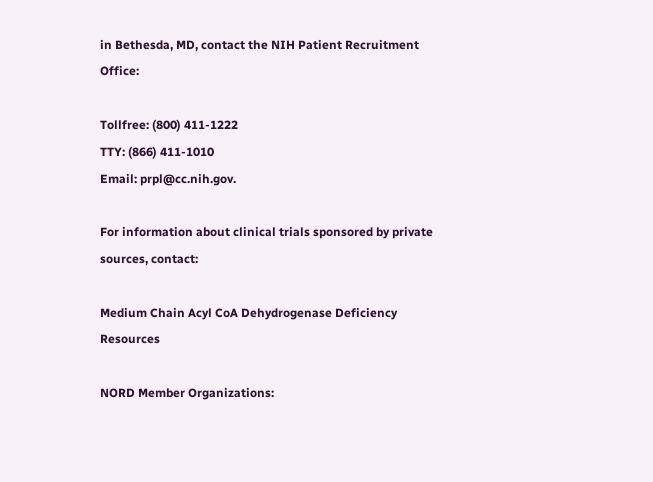in Bethesda, MD, contact the NIH Patient Recruitment Office:

Tollfree: (800) 411-1222
TTY: (866) 411-1010
Email: prpl@cc.nih.gov.

For information about clinical trials sponsored by private sources, contact:

Medium Chain Acyl CoA Dehydrogenase Deficiency Resources

NORD Member Organizations: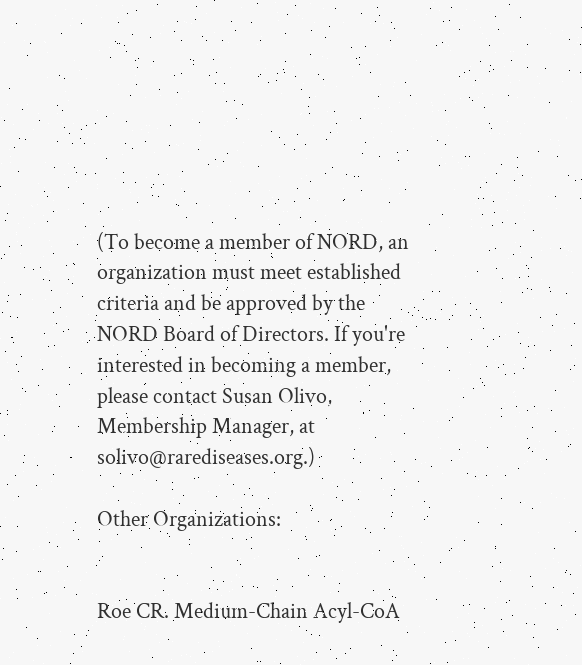(To become a member of NORD, an organization must meet established criteria and be approved by the NORD Board of Directors. If you're interested in becoming a member, please contact Susan Olivo, Membership Manager, at solivo@rarediseases.org.)

Other Organizations:


Roe CR. Medium-Chain Acyl-CoA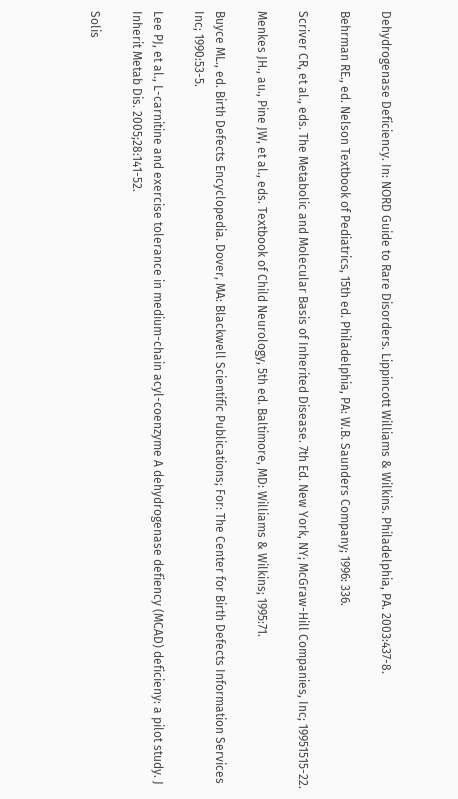Dehydrogenase Deficiency. In: NORD Guide to Rare Disorders. Lippincott Williams & Wilkins. Philadelphia, PA. 2003:437-8.

Behrman RE., ed. Nelson Textbook of Pediatrics, 15th ed. Philadelphia, PA: W.B. Saunders Company; 1996: 336.

Scriver CR, et al., eds. The Metabolic and Molecular Basis of Inherited Disease. 7th Ed. New York, NY; McGraw-Hill Companies, Inc; 19951515-22.

Menkes JH., au., Pine JW, et al., eds. Textbook of Child Neurology, 5th ed. Baltimore, MD: Williams & Wilkins; 1995:71.

Buyce ML., ed. Birth Defects Encyclopedia. Dover, MA: Blackwell Scientific Publications; For: The Center for Birth Defects Information Services Inc; 1990:53-5.

Lee PJ, et al., L-carnitine and exercise tolerance in medium-chain acyl-coenzyme A dehydrogenase defiency (MCAD) deficieny: a pilot study. J Inherit Metab Dis. 2005;28:141-52.

Solis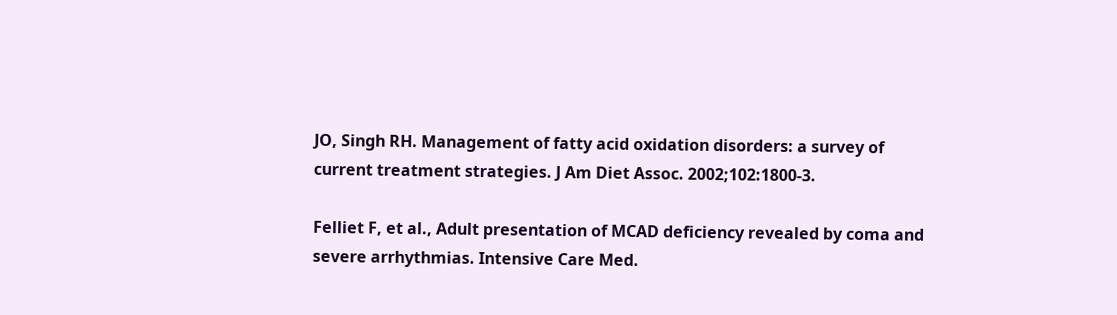JO, Singh RH. Management of fatty acid oxidation disorders: a survey of current treatment strategies. J Am Diet Assoc. 2002;102:1800-3.

Felliet F, et al., Adult presentation of MCAD deficiency revealed by coma and severe arrhythmias. Intensive Care Med.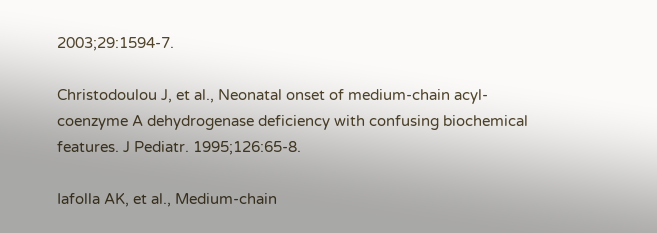2003;29:1594-7.

Christodoulou J, et al., Neonatal onset of medium-chain acyl-coenzyme A dehydrogenase deficiency with confusing biochemical features. J Pediatr. 1995;126:65-8.

Iafolla AK, et al., Medium-chain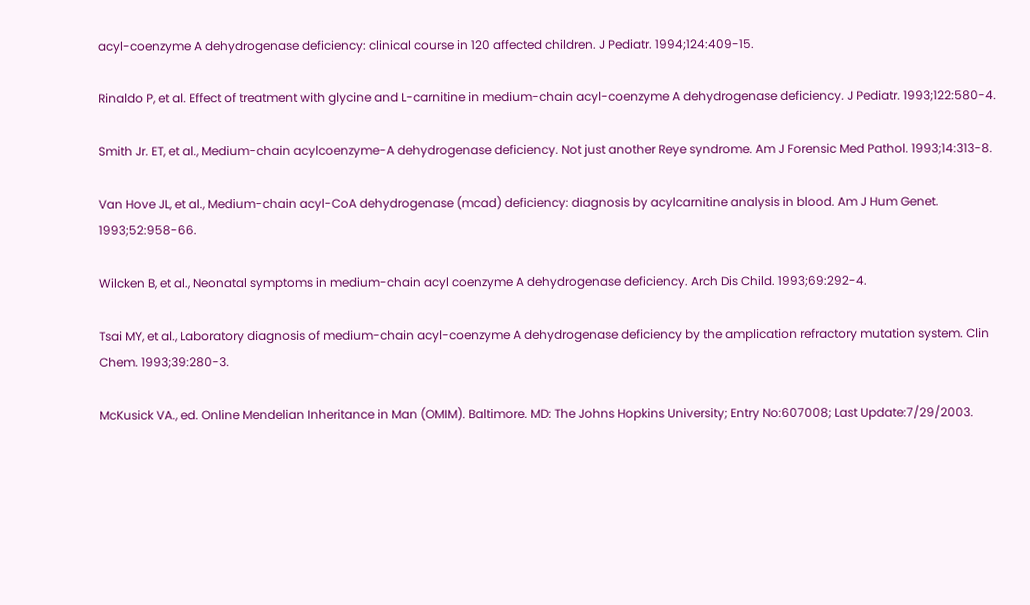acyl-coenzyme A dehydrogenase deficiency: clinical course in 120 affected children. J Pediatr. 1994;124:409-15.

Rinaldo P, et al. Effect of treatment with glycine and L-carnitine in medium-chain acyl-coenzyme A dehydrogenase deficiency. J Pediatr. 1993;122:580-4.

Smith Jr. ET, et al., Medium-chain acylcoenzyme-A dehydrogenase deficiency. Not just another Reye syndrome. Am J Forensic Med Pathol. 1993;14:313-8.

Van Hove JL, et al., Medium-chain acyl-CoA dehydrogenase (mcad) deficiency: diagnosis by acylcarnitine analysis in blood. Am J Hum Genet. 1993;52:958-66.

Wilcken B, et al., Neonatal symptoms in medium-chain acyl coenzyme A dehydrogenase deficiency. Arch Dis Child. 1993;69:292-4.

Tsai MY, et al., Laboratory diagnosis of medium-chain acyl-coenzyme A dehydrogenase deficiency by the amplication refractory mutation system. Clin Chem. 1993;39:280-3.

McKusick VA., ed. Online Mendelian Inheritance in Man (OMIM). Baltimore. MD: The Johns Hopkins University; Entry No:607008; Last Update:7/29/2003.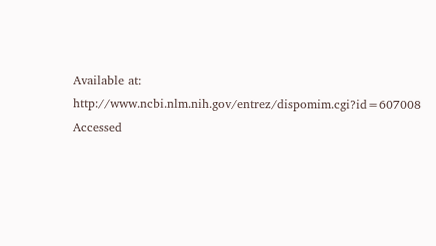Available at: http://www.ncbi.nlm.nih.gov/entrez/dispomim.cgi?id=607008 Accessed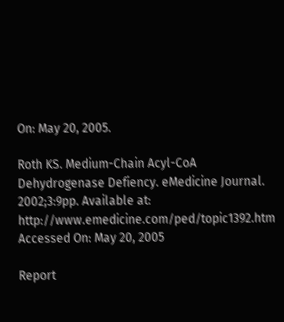On: May 20, 2005.

Roth KS. Medium-Chain Acyl-CoA Dehydrogenase Defiency. eMedicine Journal. 2002;3:9pp. Available at:
http://www.emedicine.com/ped/topic1392.htm Accessed On: May 20, 2005

Report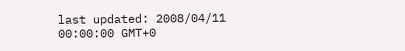last updated: 2008/04/11 00:00:00 GMT+0